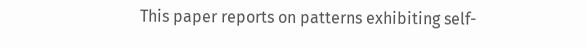This paper reports on patterns exhibiting self-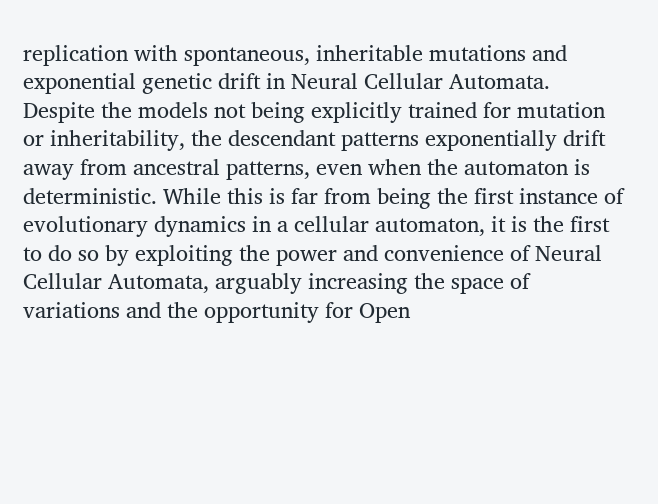replication with spontaneous, inheritable mutations and exponential genetic drift in Neural Cellular Automata. Despite the models not being explicitly trained for mutation or inheritability, the descendant patterns exponentially drift away from ancestral patterns, even when the automaton is deterministic. While this is far from being the first instance of evolutionary dynamics in a cellular automaton, it is the first to do so by exploiting the power and convenience of Neural Cellular Automata, arguably increasing the space of variations and the opportunity for Open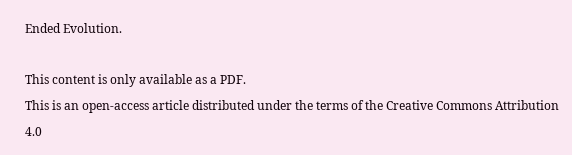Ended Evolution.

This content is only available as a PDF.
This is an open-access article distributed under the terms of the Creative Commons Attribution 4.0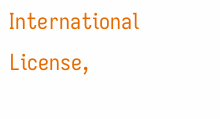International License,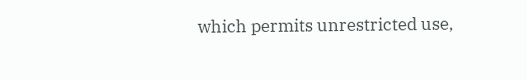which permits unrestricted use,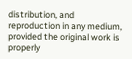distribution, and reproduction in any medium, provided the original work is properly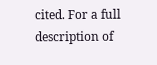cited. For a full description of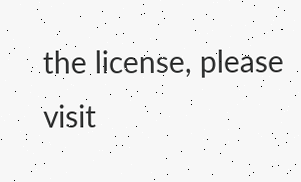the license, please visit